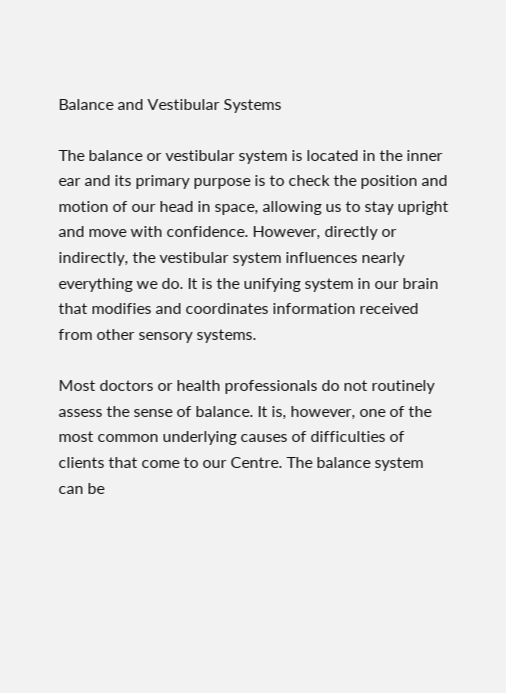Balance and Vestibular Systems

The balance or vestibular system is located in the inner ear and its primary purpose is to check the position and motion of our head in space, allowing us to stay upright and move with confidence. However, directly or indirectly, the vestibular system influences nearly everything we do. It is the unifying system in our brain that modifies and coordinates information received from other sensory systems.

Most doctors or health professionals do not routinely assess the sense of balance. It is, however, one of the most common underlying causes of difficulties of clients that come to our Centre. The balance system can be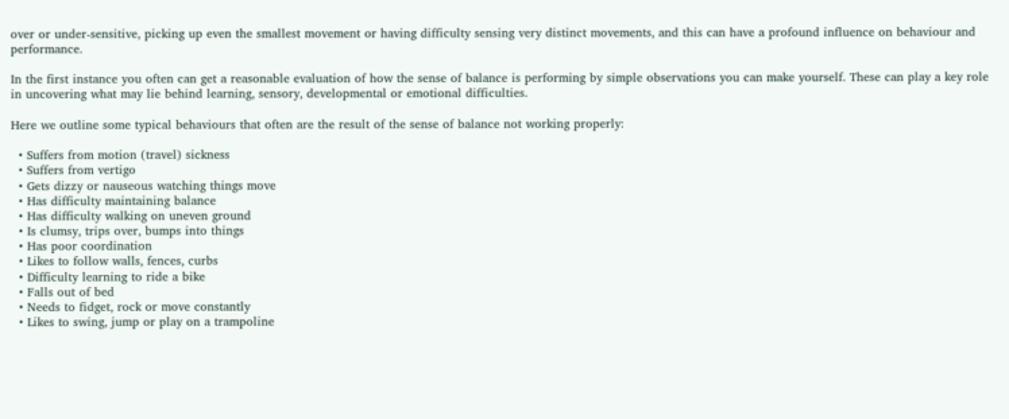over or under-sensitive, picking up even the smallest movement or having difficulty sensing very distinct movements, and this can have a profound influence on behaviour and performance.

In the first instance you often can get a reasonable evaluation of how the sense of balance is performing by simple observations you can make yourself. These can play a key role in uncovering what may lie behind learning, sensory, developmental or emotional difficulties.

Here we outline some typical behaviours that often are the result of the sense of balance not working properly:

  • Suffers from motion (travel) sickness
  • Suffers from vertigo
  • Gets dizzy or nauseous watching things move
  • Has difficulty maintaining balance
  • Has difficulty walking on uneven ground
  • Is clumsy, trips over, bumps into things
  • Has poor coordination
  • Likes to follow walls, fences, curbs
  • Difficulty learning to ride a bike
  • Falls out of bed
  • Needs to fidget, rock or move constantly
  • Likes to swing, jump or play on a trampoline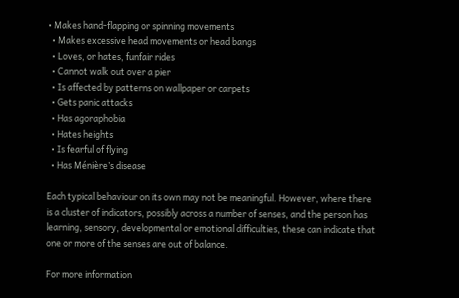• Makes hand-flapping or spinning movements
  • Makes excessive head movements or head bangs
  • Loves, or hates, funfair rides
  • Cannot walk out over a pier
  • Is affected by patterns on wallpaper or carpets
  • Gets panic attacks
  • Has agoraphobia
  • Hates heights
  • Is fearful of flying
  • Has Ménière’s disease

Each typical behaviour on its own may not be meaningful. However, where there is a cluster of indicators, possibly across a number of senses, and the person has learning, sensory, developmental or emotional difficulties, these can indicate that one or more of the senses are out of balance.

For more information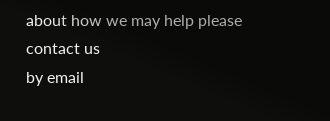about how we may help please contact us
by email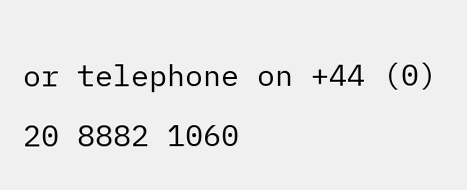or telephone on +44 (0) 20 8882 1060